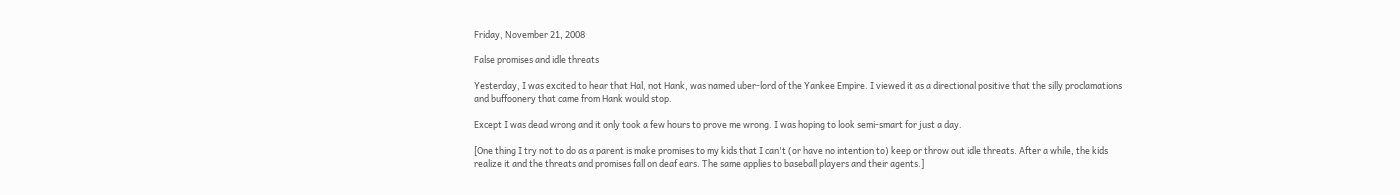Friday, November 21, 2008

False promises and idle threats

Yesterday, I was excited to hear that Hal, not Hank, was named uber-lord of the Yankee Empire. I viewed it as a directional positive that the silly proclamations and buffoonery that came from Hank would stop.

Except I was dead wrong and it only took a few hours to prove me wrong. I was hoping to look semi-smart for just a day.

[One thing I try not to do as a parent is make promises to my kids that I can't (or have no intention to) keep or throw out idle threats. After a while, the kids realize it and the threats and promises fall on deaf ears. The same applies to baseball players and their agents.]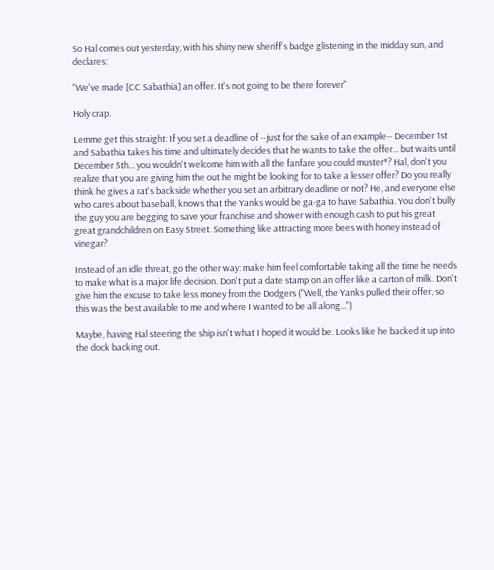So Hal comes out yesterday, with his shiny new sheriff's badge glistening in the midday sun, and declares:

"We've made [CC Sabathia] an offer. It's not going to be there forever"

Holy crap.

Lemme get this straight: If you set a deadline of --just for the sake of an example-- December 1st and Sabathia takes his time and ultimately decides that he wants to take the offer... but waits until December 5th... you wouldn't welcome him with all the fanfare you could muster*? Hal, don't you realize that you are giving him the out he might be looking for to take a lesser offer? Do you really think he gives a rat's backside whether you set an arbitrary deadline or not? He, and everyone else who cares about baseball, knows that the Yanks would be ga-ga to have Sabathia. You don't bully the guy you are begging to save your franchise and shower with enough cash to put his great great grandchildren on Easy Street. Something like attracting more bees with honey instead of vinegar?

Instead of an idle threat, go the other way: make him feel comfortable taking all the time he needs to make what is a major life decision. Don't put a date stamp on an offer like a carton of milk. Don't give him the excuse to take less money from the Dodgers ("Well, the Yanks pulled their offer, so this was the best available to me and where I wanted to be all along...")

Maybe, having Hal steering the ship isn't what I hoped it would be. Looks like he backed it up into the dock backing out.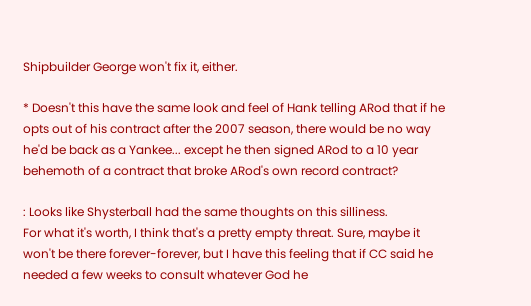Shipbuilder George won't fix it, either.

* Doesn't this have the same look and feel of Hank telling ARod that if he opts out of his contract after the 2007 season, there would be no way he'd be back as a Yankee... except he then signed ARod to a 10 year behemoth of a contract that broke ARod's own record contract?

: Looks like Shysterball had the same thoughts on this silliness.
For what it's worth, I think that's a pretty empty threat. Sure, maybe it won't be there forever-forever, but I have this feeling that if CC said he needed a few weeks to consult whatever God he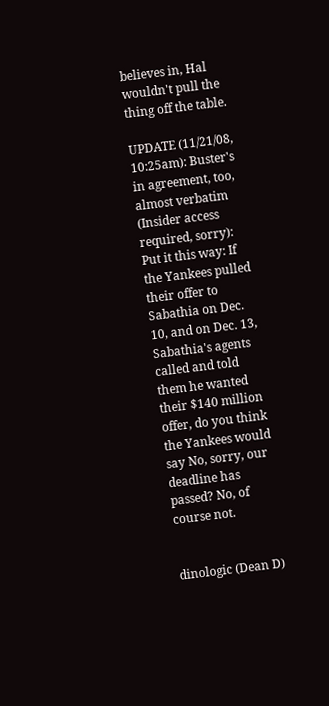believes in, Hal wouldn't pull the thing off the table.

UPDATE (11/21/08, 10:25am): Buster's in agreement, too, almost verbatim (Insider access required, sorry):
Put it this way: If the Yankees pulled their offer to Sabathia on Dec. 10, and on Dec. 13, Sabathia's agents called and told them he wanted their $140 million offer, do you think the Yankees would say No, sorry, our deadline has passed? No, of course not.


dinologic (Dean D)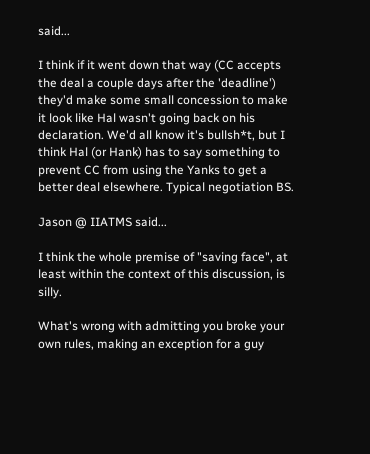said...

I think if it went down that way (CC accepts the deal a couple days after the 'deadline') they'd make some small concession to make it look like Hal wasn't going back on his declaration. We'd all know it's bullsh*t, but I think Hal (or Hank) has to say something to prevent CC from using the Yanks to get a better deal elsewhere. Typical negotiation BS.

Jason @ IIATMS said...

I think the whole premise of "saving face", at least within the context of this discussion, is silly.

What's wrong with admitting you broke your own rules, making an exception for a guy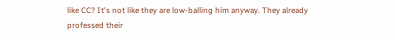like CC? It's not like they are low-balling him anyway. They already professed their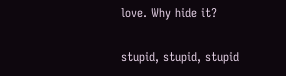love. Why hide it?

stupid, stupid, stupid